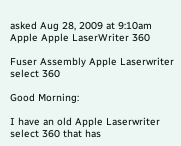asked Aug 28, 2009 at 9:10am
Apple Apple LaserWriter 360

Fuser Assembly Apple Laserwriter select 360

Good Morning:

I have an old Apple Laserwriter select 360 that has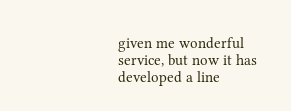given me wonderful service, but now it has developed a line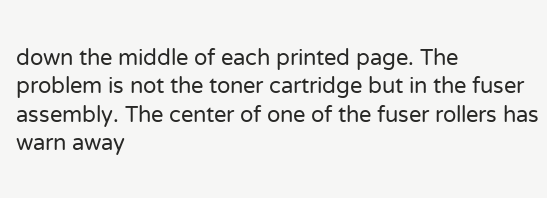down the middle of each printed page. The problem is not the toner cartridge but in the fuser assembly. The center of one of the fuser rollers has warn away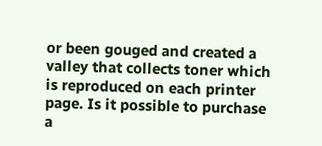or been gouged and created a valley that collects toner which is reproduced on each printer page. Is it possible to purchase a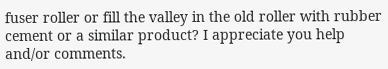fuser roller or fill the valley in the old roller with rubber cement or a similar product? I appreciate you help and/or comments.